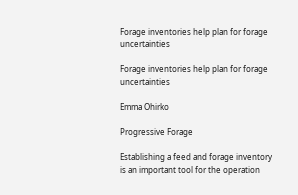Forage inventories help plan for forage uncertainties

Forage inventories help plan for forage uncertainties

Emma Ohirko

Progressive Forage

Establishing a feed and forage inventory is an important tool for the operation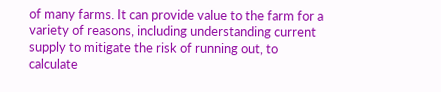of many farms. It can provide value to the farm for a variety of reasons, including understanding current supply to mitigate the risk of running out, to calculate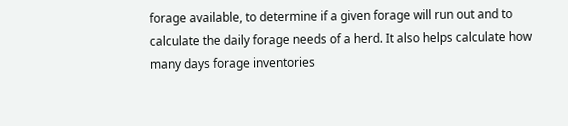forage available, to determine if a given forage will run out and to calculate the daily forage needs of a herd. It also helps calculate how many days forage inventories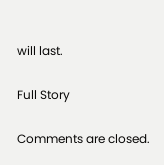will last.

Full Story

Comments are closed.